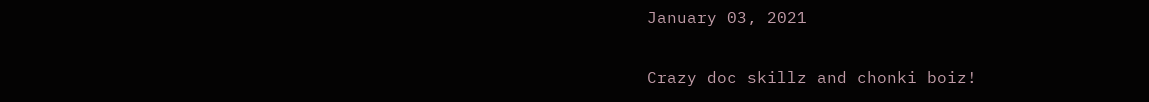January 03, 2021

Crazy doc skillz and chonki boiz!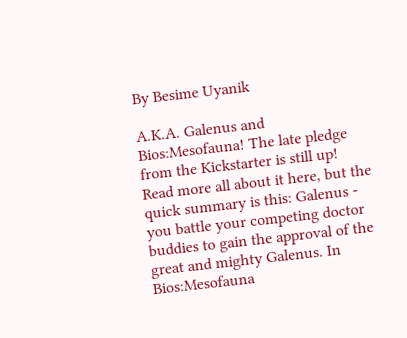By Besime Uyanik

A.K.A. Galenus and Bios:Mesofauna! The late pledge from the Kickstarter is still up! Read more all about it here, but the quick summary is this: Galenus - you battle your competing doctor buddies to gain the approval of the great and mighty Galenus. In Bios:Mesofauna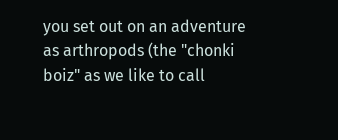you set out on an adventure as arthropods (the "chonki boiz" as we like to call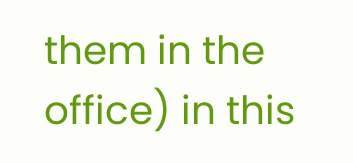them in the office) in this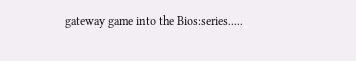gateway game into the Bios:series.....